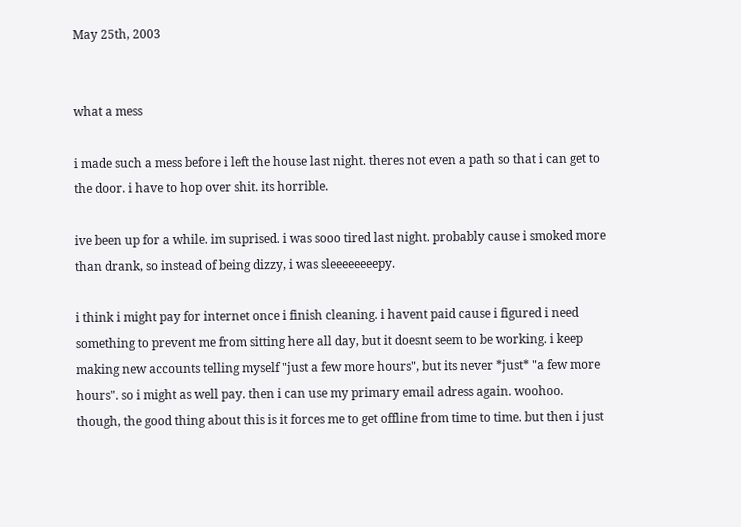May 25th, 2003


what a mess

i made such a mess before i left the house last night. theres not even a path so that i can get to the door. i have to hop over shit. its horrible.

ive been up for a while. im suprised. i was sooo tired last night. probably cause i smoked more than drank, so instead of being dizzy, i was sleeeeeeeepy.

i think i might pay for internet once i finish cleaning. i havent paid cause i figured i need something to prevent me from sitting here all day, but it doesnt seem to be working. i keep making new accounts telling myself "just a few more hours", but its never *just* "a few more hours". so i might as well pay. then i can use my primary email adress again. woohoo. though, the good thing about this is it forces me to get offline from time to time. but then i just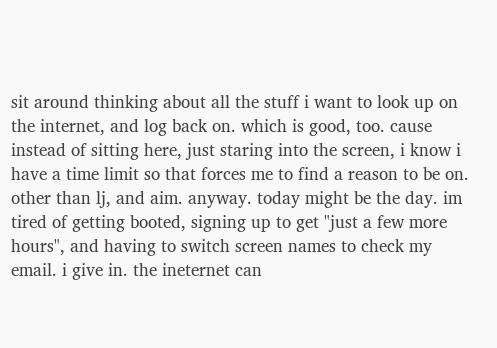sit around thinking about all the stuff i want to look up on the internet, and log back on. which is good, too. cause instead of sitting here, just staring into the screen, i know i have a time limit so that forces me to find a reason to be on. other than lj, and aim. anyway. today might be the day. im tired of getting booted, signing up to get "just a few more hours", and having to switch screen names to check my email. i give in. the ineternet can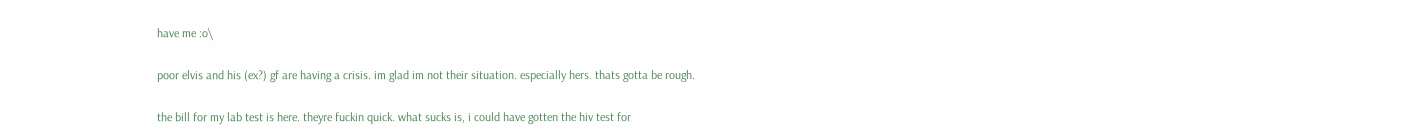have me :o\

poor elvis and his (ex?) gf are having a crisis. im glad im not their situation. especially hers. thats gotta be rough.

the bill for my lab test is here. theyre fuckin quick. what sucks is, i could have gotten the hiv test for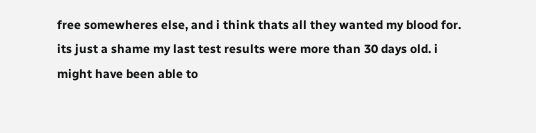free somewheres else, and i think thats all they wanted my blood for. its just a shame my last test results were more than 30 days old. i might have been able to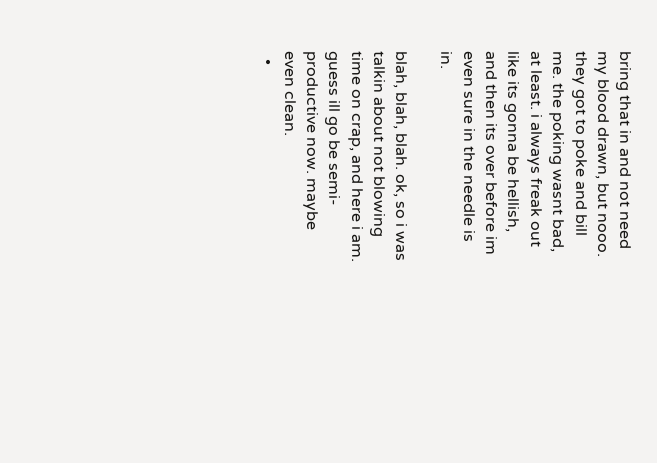bring that in and not need my blood drawn, but nooo. they got to poke and bill me. the poking wasnt bad, at least. i always freak out like its gonna be hellish, and then its over before im even sure in the needle is in.

blah, blah, blah. ok, so i was talkin about not blowing time on crap, and here i am. guess ill go be semi-productive now. maybe even clean.
  •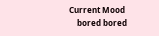Current Mood
    bored bored